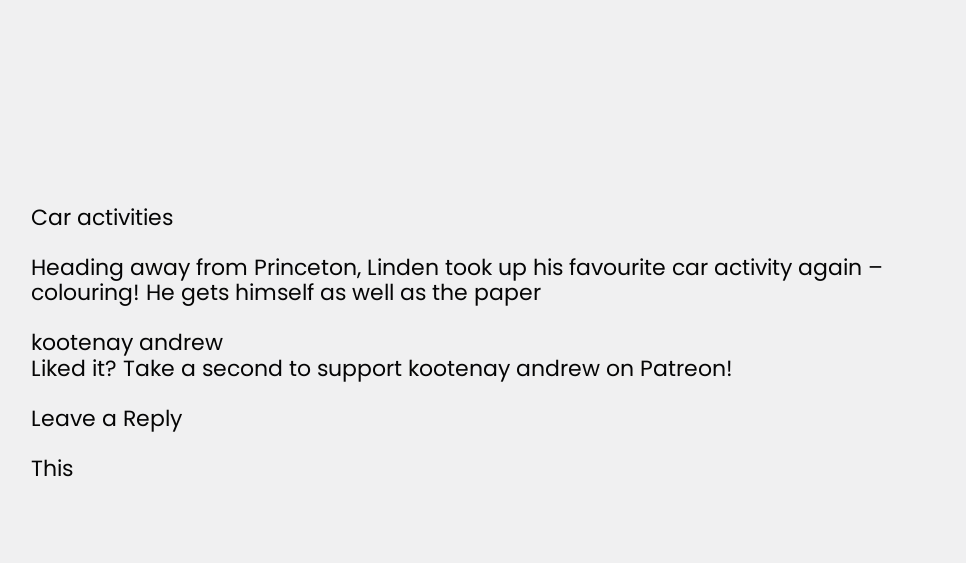Car activities

Heading away from Princeton, Linden took up his favourite car activity again – colouring! He gets himself as well as the paper

kootenay andrew
Liked it? Take a second to support kootenay andrew on Patreon!

Leave a Reply

This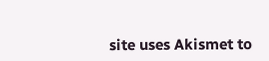site uses Akismet to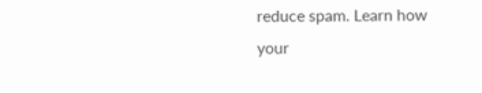reduce spam. Learn how your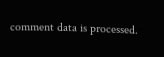comment data is processed.